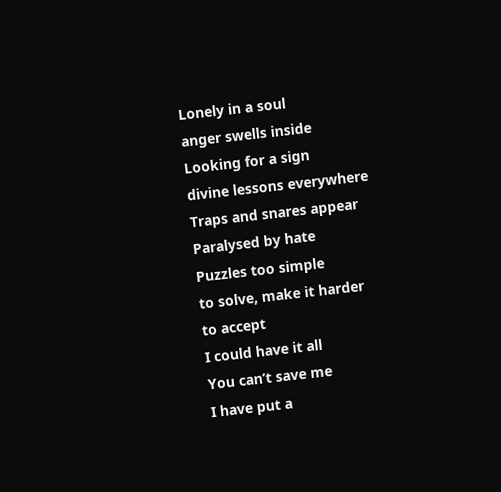Lonely in a soul
anger swells inside
Looking for a sign
divine lessons everywhere
Traps and snares appear
Paralysed by hate
Puzzles too simple
to solve, make it harder
to accept
I could have it all
You can’t save me
I have put a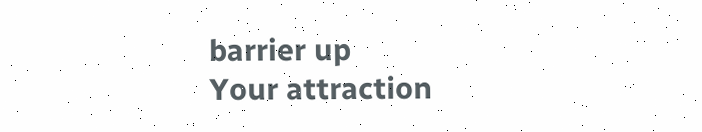barrier up
Your attraction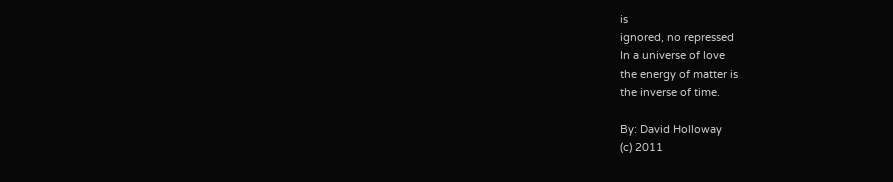is
ignored, no repressed
In a universe of love
the energy of matter is
the inverse of time.

By: David Holloway
(c) 2011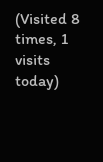(Visited 8 times, 1 visits today)